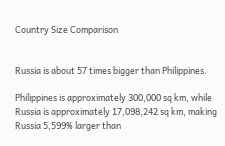Country Size Comparison


Russia is about 57 times bigger than Philippines.

Philippines is approximately 300,000 sq km, while Russia is approximately 17,098,242 sq km, making Russia 5,599% larger than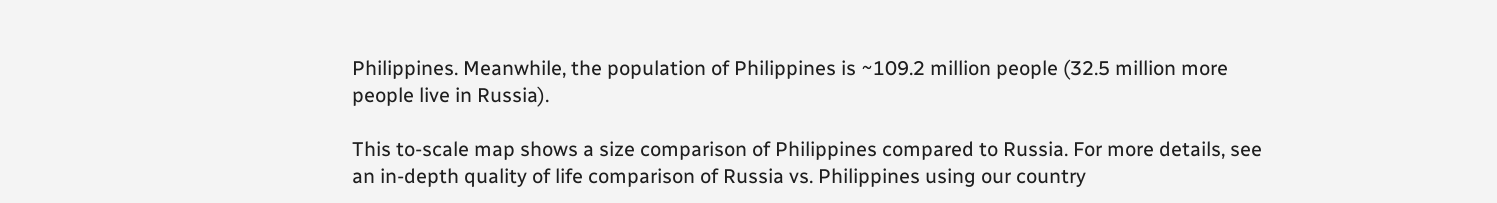Philippines. Meanwhile, the population of Philippines is ~109.2 million people (32.5 million more people live in Russia).

This to-scale map shows a size comparison of Philippines compared to Russia. For more details, see an in-depth quality of life comparison of Russia vs. Philippines using our country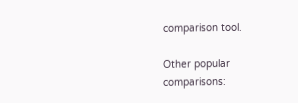comparison tool.

Other popular comparisons: